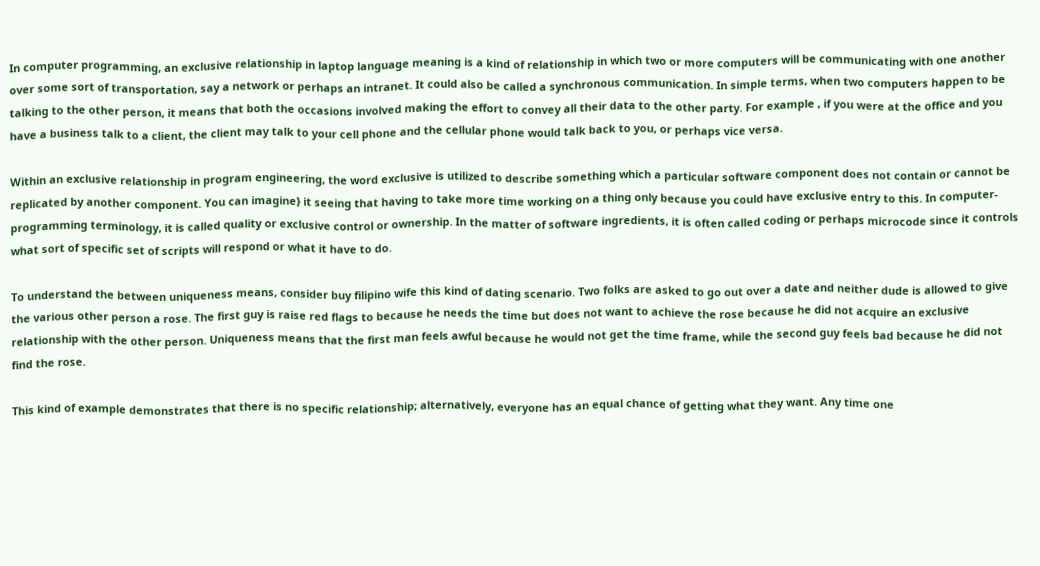In computer programming, an exclusive relationship in laptop language meaning is a kind of relationship in which two or more computers will be communicating with one another over some sort of transportation, say a network or perhaps an intranet. It could also be called a synchronous communication. In simple terms, when two computers happen to be talking to the other person, it means that both the occasions involved making the effort to convey all their data to the other party. For example , if you were at the office and you have a business talk to a client, the client may talk to your cell phone and the cellular phone would talk back to you, or perhaps vice versa.

Within an exclusive relationship in program engineering, the word exclusive is utilized to describe something which a particular software component does not contain or cannot be replicated by another component. You can imagine} it seeing that having to take more time working on a thing only because you could have exclusive entry to this. In computer-programming terminology, it is called quality or exclusive control or ownership. In the matter of software ingredients, it is often called coding or perhaps microcode since it controls what sort of specific set of scripts will respond or what it have to do.

To understand the between uniqueness means, consider buy filipino wife this kind of dating scenario. Two folks are asked to go out over a date and neither dude is allowed to give the various other person a rose. The first guy is raise red flags to because he needs the time but does not want to achieve the rose because he did not acquire an exclusive relationship with the other person. Uniqueness means that the first man feels awful because he would not get the time frame, while the second guy feels bad because he did not find the rose.

This kind of example demonstrates that there is no specific relationship; alternatively, everyone has an equal chance of getting what they want. Any time one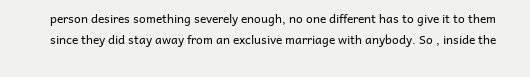person desires something severely enough, no one different has to give it to them since they did stay away from an exclusive marriage with anybody. So , inside the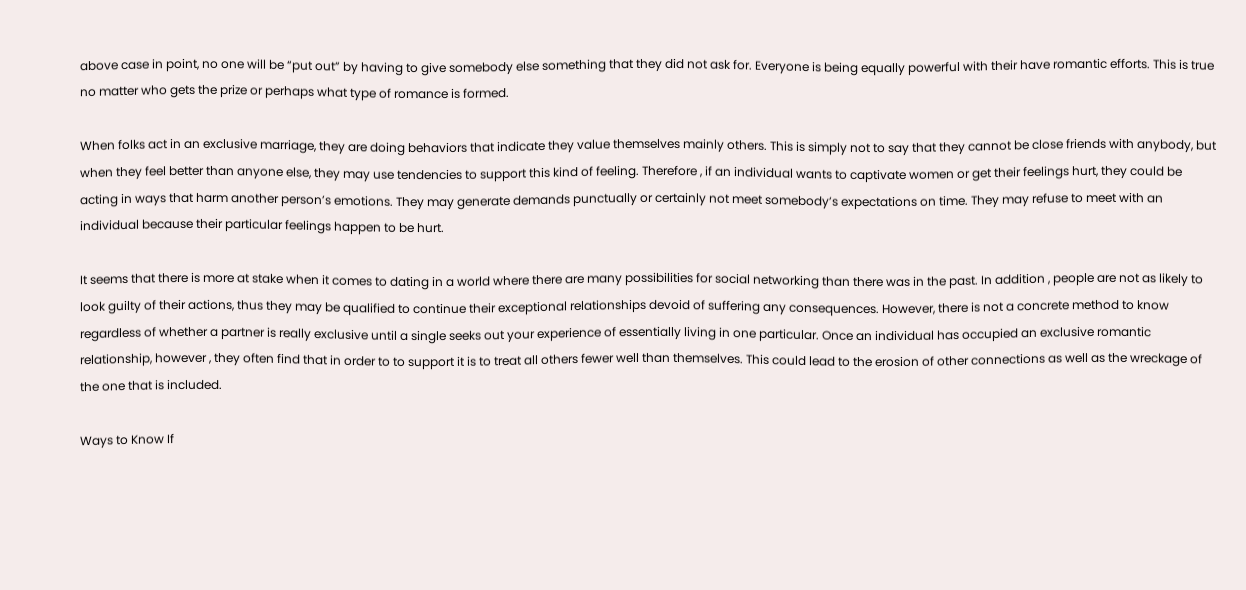above case in point, no one will be “put out” by having to give somebody else something that they did not ask for. Everyone is being equally powerful with their have romantic efforts. This is true no matter who gets the prize or perhaps what type of romance is formed.

When folks act in an exclusive marriage, they are doing behaviors that indicate they value themselves mainly others. This is simply not to say that they cannot be close friends with anybody, but when they feel better than anyone else, they may use tendencies to support this kind of feeling. Therefore , if an individual wants to captivate women or get their feelings hurt, they could be acting in ways that harm another person’s emotions. They may generate demands punctually or certainly not meet somebody’s expectations on time. They may refuse to meet with an individual because their particular feelings happen to be hurt.

It seems that there is more at stake when it comes to dating in a world where there are many possibilities for social networking than there was in the past. In addition , people are not as likely to look guilty of their actions, thus they may be qualified to continue their exceptional relationships devoid of suffering any consequences. However, there is not a concrete method to know regardless of whether a partner is really exclusive until a single seeks out your experience of essentially living in one particular. Once an individual has occupied an exclusive romantic relationship, however , they often find that in order to to support it is to treat all others fewer well than themselves. This could lead to the erosion of other connections as well as the wreckage of the one that is included.

Ways to Know If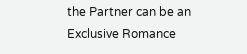the Partner can be an Exclusive Romance